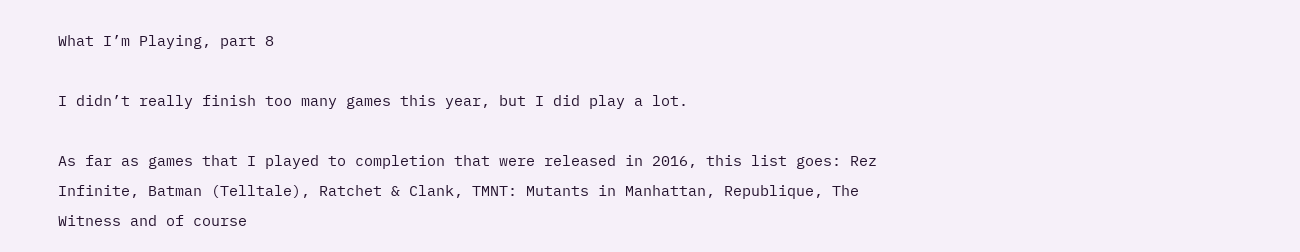What I’m Playing, part 8

I didn’t really finish too many games this year, but I did play a lot.

As far as games that I played to completion that were released in 2016, this list goes: Rez Infinite, Batman (Telltale), Ratchet & Clank, TMNT: Mutants in Manhattan, Republique, The Witness and of course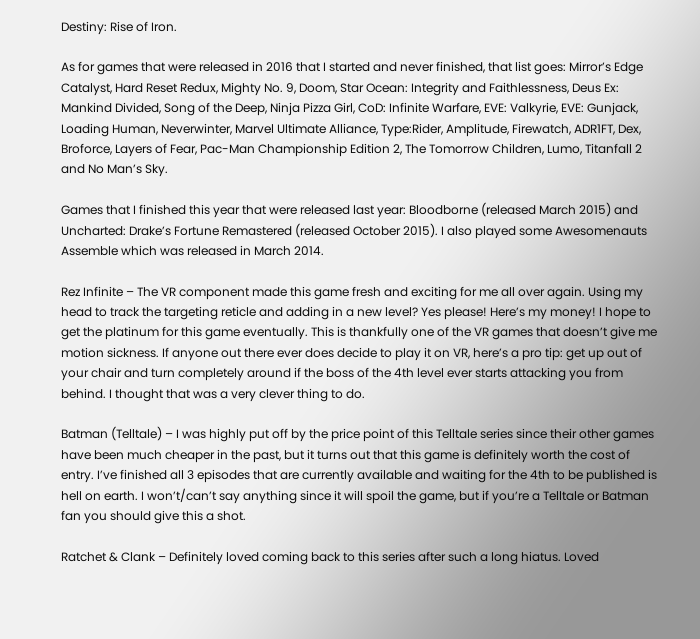Destiny: Rise of Iron.

As for games that were released in 2016 that I started and never finished, that list goes: Mirror’s Edge Catalyst, Hard Reset Redux, Mighty No. 9, Doom, Star Ocean: Integrity and Faithlessness, Deus Ex: Mankind Divided, Song of the Deep, Ninja Pizza Girl, CoD: Infinite Warfare, EVE: Valkyrie, EVE: Gunjack, Loading Human, Neverwinter, Marvel Ultimate Alliance, Type:Rider, Amplitude, Firewatch, ADR1FT, Dex, Broforce, Layers of Fear, Pac-Man Championship Edition 2, The Tomorrow Children, Lumo, Titanfall 2 and No Man’s Sky.

Games that I finished this year that were released last year: Bloodborne (released March 2015) and Uncharted: Drake’s Fortune Remastered (released October 2015). I also played some Awesomenauts Assemble which was released in March 2014.

Rez Infinite – The VR component made this game fresh and exciting for me all over again. Using my head to track the targeting reticle and adding in a new level? Yes please! Here’s my money! I hope to get the platinum for this game eventually. This is thankfully one of the VR games that doesn’t give me motion sickness. If anyone out there ever does decide to play it on VR, here’s a pro tip: get up out of your chair and turn completely around if the boss of the 4th level ever starts attacking you from behind. I thought that was a very clever thing to do.

Batman (Telltale) – I was highly put off by the price point of this Telltale series since their other games have been much cheaper in the past, but it turns out that this game is definitely worth the cost of entry. I’ve finished all 3 episodes that are currently available and waiting for the 4th to be published is hell on earth. I won’t/can’t say anything since it will spoil the game, but if you’re a Telltale or Batman fan you should give this a shot.

Ratchet & Clank – Definitely loved coming back to this series after such a long hiatus. Loved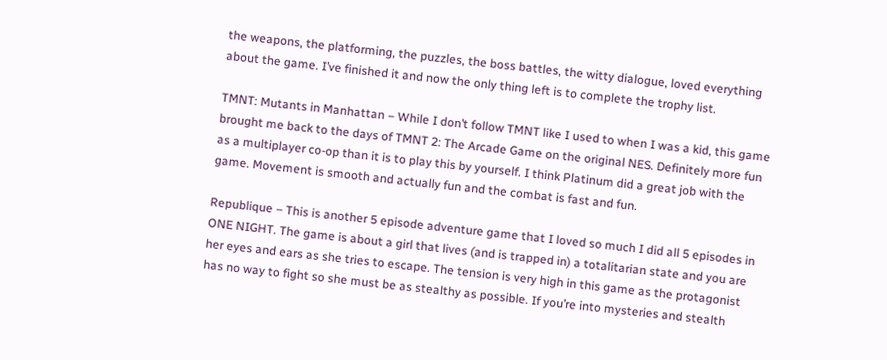the weapons, the platforming, the puzzles, the boss battles, the witty dialogue, loved everything about the game. I’ve finished it and now the only thing left is to complete the trophy list.

TMNT: Mutants in Manhattan – While I don’t follow TMNT like I used to when I was a kid, this game brought me back to the days of TMNT 2: The Arcade Game on the original NES. Definitely more fun as a multiplayer co-op than it is to play this by yourself. I think Platinum did a great job with the game. Movement is smooth and actually fun and the combat is fast and fun.

Republique – This is another 5 episode adventure game that I loved so much I did all 5 episodes in ONE NIGHT. The game is about a girl that lives (and is trapped in) a totalitarian state and you are her eyes and ears as she tries to escape. The tension is very high in this game as the protagonist has no way to fight so she must be as stealthy as possible. If you’re into mysteries and stealth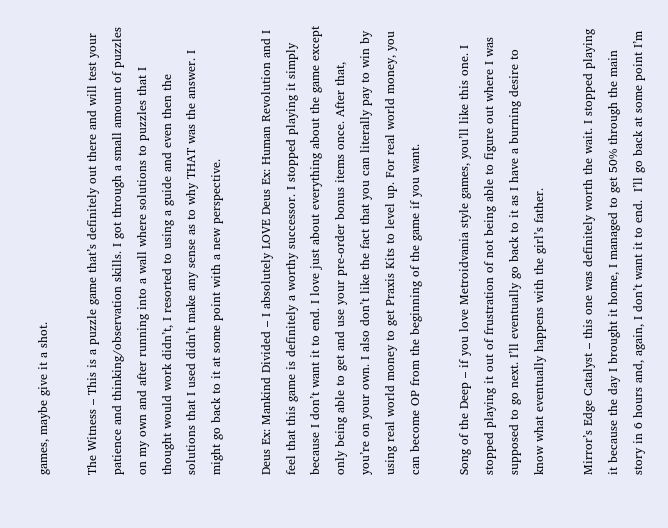games, maybe give it a shot.

The Witness – This is a puzzle game that’s definitely out there and will test your patience and thinking/observation skills. I got through a small amount of puzzles on my own and after running into a wall where solutions to puzzles that I thought would work didn’t, I resorted to using a guide and even then the solutions that I used didn’t make any sense as to why THAT was the answer. I might go back to it at some point with a new perspective.

Deus Ex: Mankind Divided – I absolutely LOVE Deus Ex: Human Revolution and I feel that this game is definitely a worthy successor. I stopped playing it simply because I don’t want it to end. I love just about everything about the game except only being able to get and use your pre-order bonus items once. After that, you’re on your own. I also don’t like the fact that you can literally pay to win by using real world money to get Praxis Kits to level up. For real world money, you can become OP from the beginning of the game if you want.

Song of the Deep – if you love Metroidvania style games, you’ll like this one. I stopped playing it out of frustration of not being able to figure out where I was supposed to go next. I’ll eventually go back to it as I have a burning desire to know what eventually happens with the girl’s father.

Mirror’s Edge Catalyst – this one was definitely worth the wait. I stopped playing it because the day I brought it home, I managed to get 50% through the main story in 6 hours and, again, I don’t want it to end.  I’ll go back at some point I’m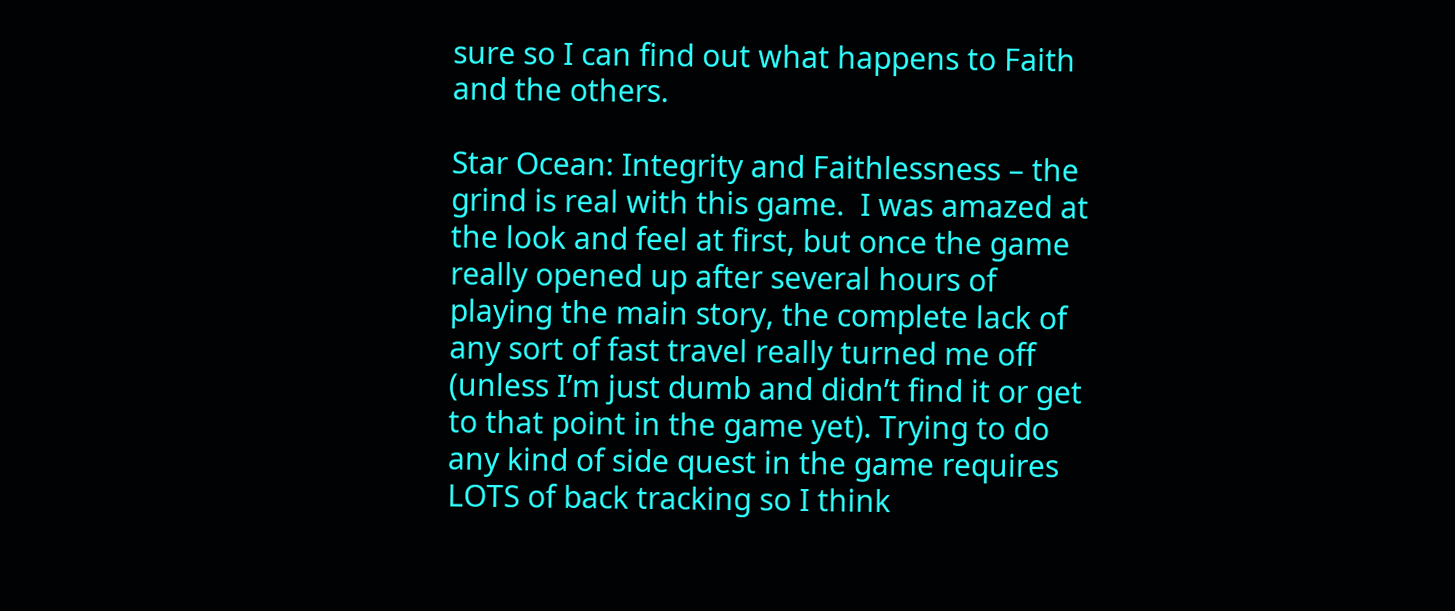sure so I can find out what happens to Faith and the others.

Star Ocean: Integrity and Faithlessness – the grind is real with this game.  I was amazed at the look and feel at first, but once the game really opened up after several hours of playing the main story, the complete lack of any sort of fast travel really turned me off (unless I’m just dumb and didn’t find it or get to that point in the game yet). Trying to do any kind of side quest in the game requires LOTS of back tracking so I think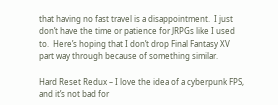that having no fast travel is a disappointment.  I just don’t have the time or patience for JRPGs like I used to.  Here’s hoping that I don’t drop Final Fantasy XV part way through because of something similar.

Hard Reset Redux – I love the idea of a cyberpunk FPS, and it’s not bad for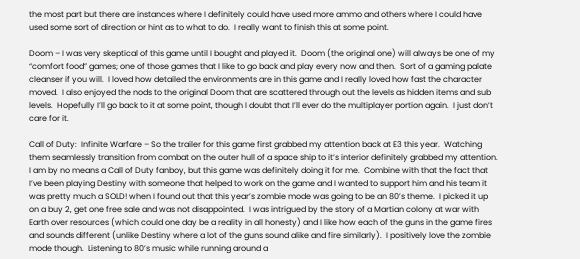the most part but there are instances where I definitely could have used more ammo and others where I could have used some sort of direction or hint as to what to do.  I really want to finish this at some point.

Doom – I was very skeptical of this game until I bought and played it.  Doom (the original one) will always be one of my “comfort food” games; one of those games that I like to go back and play every now and then.  Sort of a gaming palate cleanser if you will.  I loved how detailed the environments are in this game and I really loved how fast the character moved.  I also enjoyed the nods to the original Doom that are scattered through out the levels as hidden items and sub levels.  Hopefully I’ll go back to it at some point, though I doubt that I’ll ever do the multiplayer portion again.  I just don’t care for it.

Call of Duty:  Infinite Warfare – So the trailer for this game first grabbed my attention back at E3 this year.  Watching them seamlessly transition from combat on the outer hull of a space ship to it’s interior definitely grabbed my attention.  I am by no means a Call of Duty fanboy, but this game was definitely doing it for me.  Combine with that the fact that I’ve been playing Destiny with someone that helped to work on the game and I wanted to support him and his team it was pretty much a SOLD! when I found out that this year’s zombie mode was going to be an 80’s theme.  I picked it up on a buy 2, get one free sale and was not disappointed.  I was intrigued by the story of a Martian colony at war with Earth over resources (which could one day be a reality in all honesty) and I like how each of the guns in the game fires and sounds different (unlike Destiny where a lot of the guns sound alike and fire similarly).  I positively love the zombie mode though.  Listening to 80’s music while running around a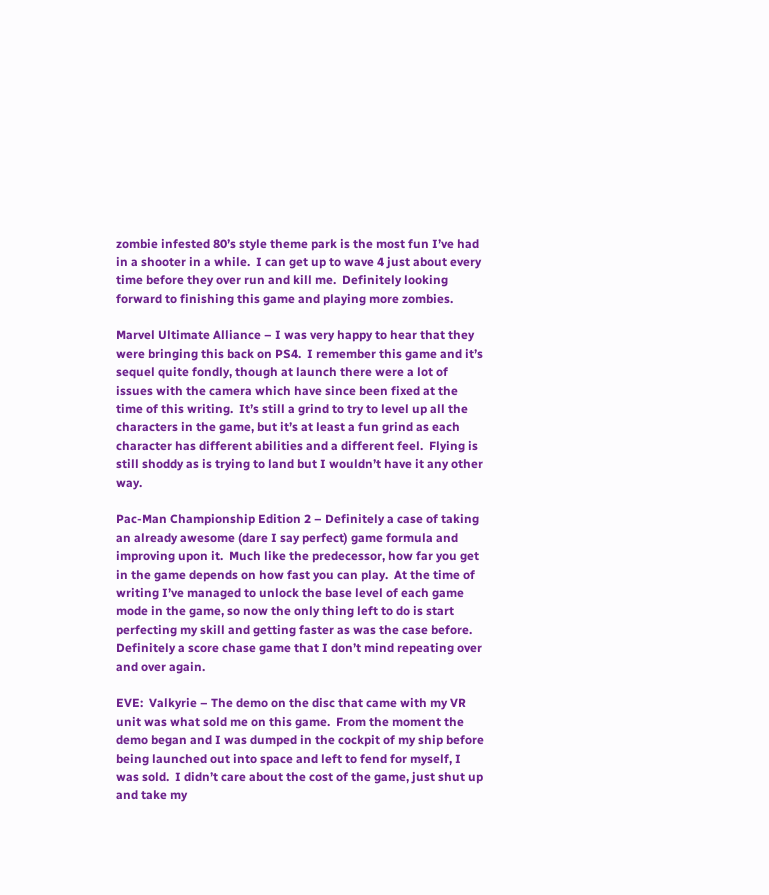zombie infested 80’s style theme park is the most fun I’ve had in a shooter in a while.  I can get up to wave 4 just about every time before they over run and kill me.  Definitely looking forward to finishing this game and playing more zombies.

Marvel Ultimate Alliance – I was very happy to hear that they were bringing this back on PS4.  I remember this game and it’s sequel quite fondly, though at launch there were a lot of issues with the camera which have since been fixed at the time of this writing.  It’s still a grind to try to level up all the characters in the game, but it’s at least a fun grind as each character has different abilities and a different feel.  Flying is still shoddy as is trying to land but I wouldn’t have it any other way.

Pac-Man Championship Edition 2 – Definitely a case of taking an already awesome (dare I say perfect) game formula and improving upon it.  Much like the predecessor, how far you get in the game depends on how fast you can play.  At the time of writing I’ve managed to unlock the base level of each game mode in the game, so now the only thing left to do is start perfecting my skill and getting faster as was the case before.  Definitely a score chase game that I don’t mind repeating over and over again.

EVE:  Valkyrie – The demo on the disc that came with my VR unit was what sold me on this game.  From the moment the demo began and I was dumped in the cockpit of my ship before being launched out into space and left to fend for myself, I was sold.  I didn’t care about the cost of the game, just shut up and take my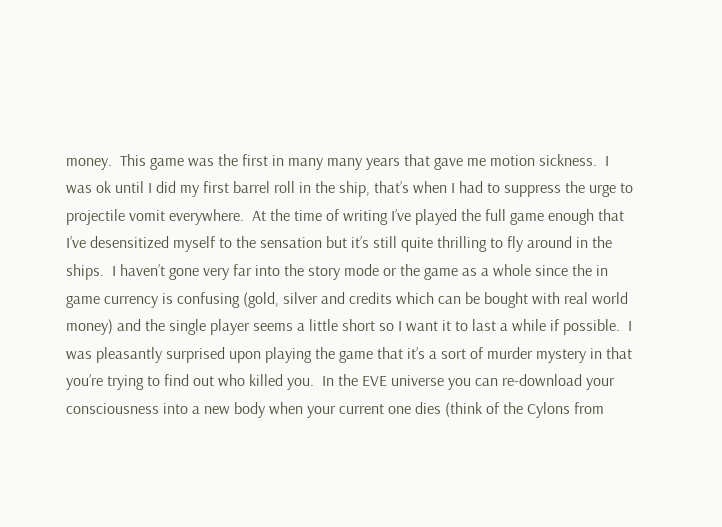money.  This game was the first in many many years that gave me motion sickness.  I was ok until I did my first barrel roll in the ship, that’s when I had to suppress the urge to projectile vomit everywhere.  At the time of writing I’ve played the full game enough that I’ve desensitized myself to the sensation but it’s still quite thrilling to fly around in the ships.  I haven’t gone very far into the story mode or the game as a whole since the in game currency is confusing (gold, silver and credits which can be bought with real world money) and the single player seems a little short so I want it to last a while if possible.  I was pleasantly surprised upon playing the game that it’s a sort of murder mystery in that you’re trying to find out who killed you.  In the EVE universe you can re-download your consciousness into a new body when your current one dies (think of the Cylons from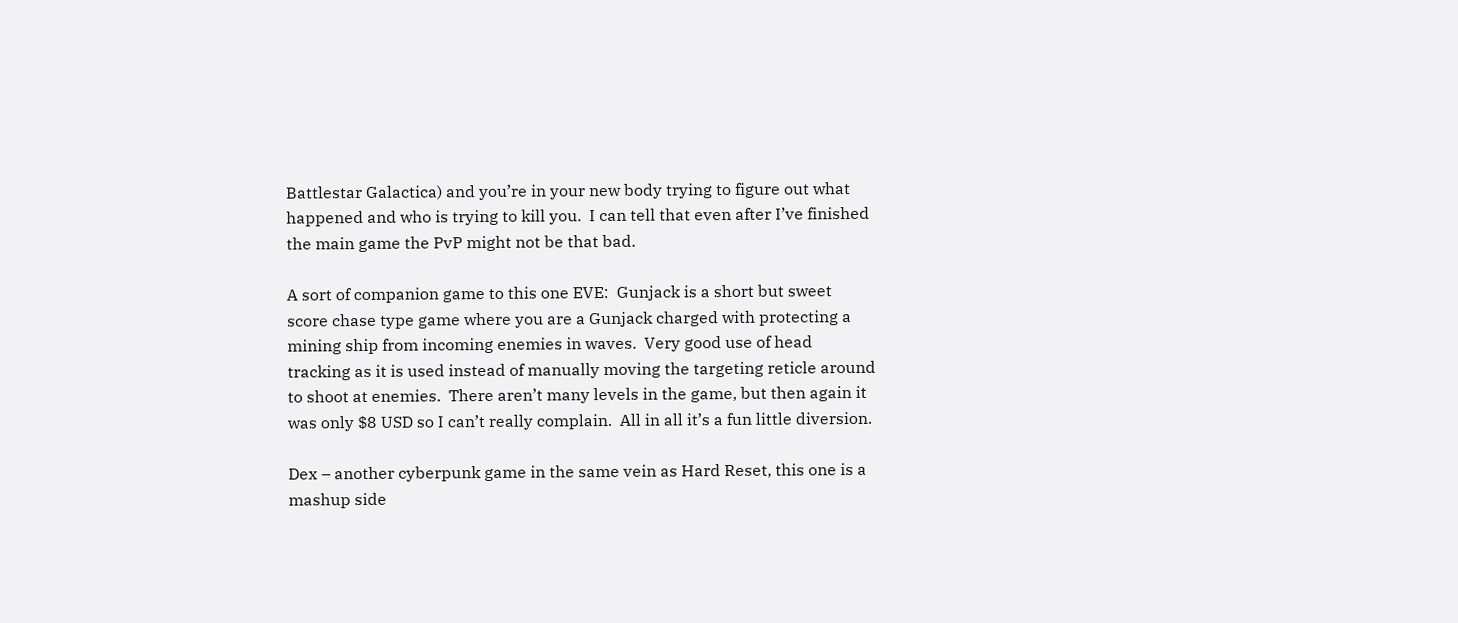Battlestar Galactica) and you’re in your new body trying to figure out what happened and who is trying to kill you.  I can tell that even after I’ve finished the main game the PvP might not be that bad.

A sort of companion game to this one EVE:  Gunjack is a short but sweet score chase type game where you are a Gunjack charged with protecting a mining ship from incoming enemies in waves.  Very good use of head tracking as it is used instead of manually moving the targeting reticle around to shoot at enemies.  There aren’t many levels in the game, but then again it was only $8 USD so I can’t really complain.  All in all it’s a fun little diversion.

Dex – another cyberpunk game in the same vein as Hard Reset, this one is a mashup side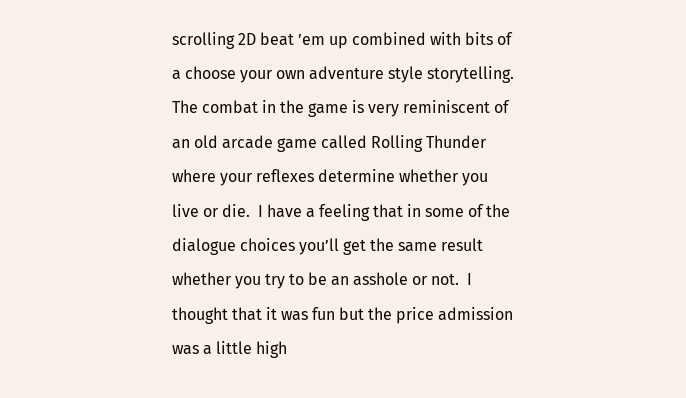scrolling 2D beat ’em up combined with bits of a choose your own adventure style storytelling.  The combat in the game is very reminiscent of an old arcade game called Rolling Thunder where your reflexes determine whether you live or die.  I have a feeling that in some of the dialogue choices you’ll get the same result whether you try to be an asshole or not.  I thought that it was fun but the price admission was a little high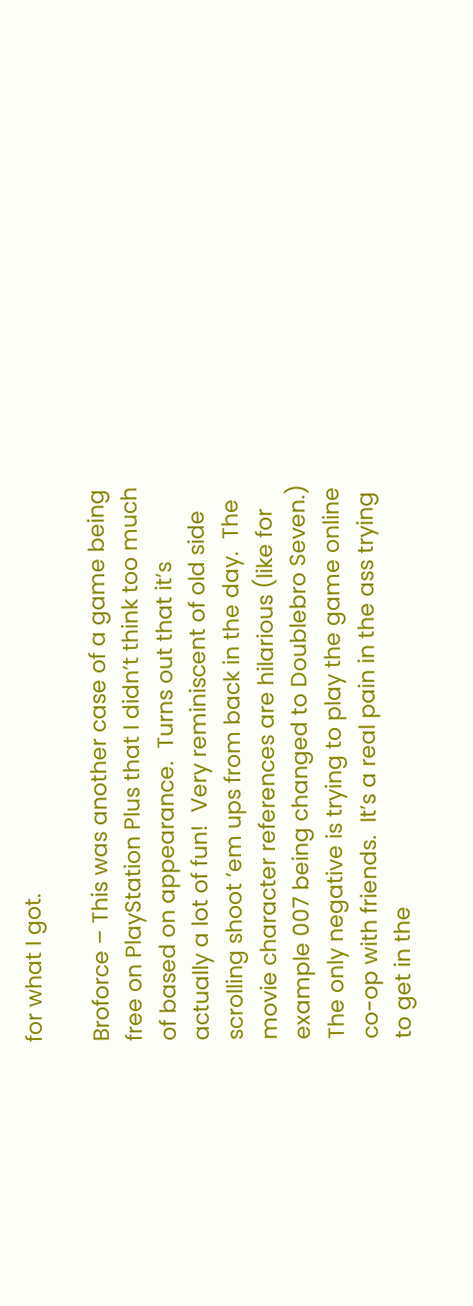for what I got.

Broforce – This was another case of a game being free on PlayStation Plus that I didn’t think too much of based on appearance.  Turns out that it’s actually a lot of fun!  Very reminiscent of old side scrolling shoot ’em ups from back in the day.  The movie character references are hilarious (like for example 007 being changed to Doublebro Seven.)  The only negative is trying to play the game online co-op with friends.  It’s a real pain in the ass trying to get in the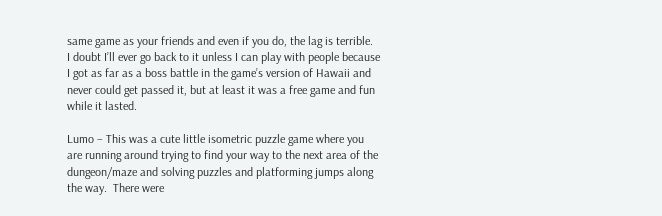same game as your friends and even if you do, the lag is terrible.  I doubt I’ll ever go back to it unless I can play with people because I got as far as a boss battle in the game’s version of Hawaii and never could get passed it, but at least it was a free game and fun while it lasted.

Lumo – This was a cute little isometric puzzle game where you are running around trying to find your way to the next area of the dungeon/maze and solving puzzles and platforming jumps along the way.  There were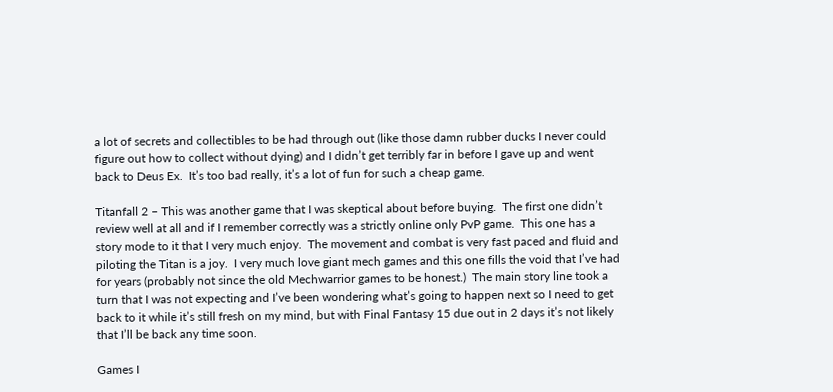a lot of secrets and collectibles to be had through out (like those damn rubber ducks I never could figure out how to collect without dying) and I didn’t get terribly far in before I gave up and went back to Deus Ex.  It’s too bad really, it’s a lot of fun for such a cheap game.

Titanfall 2 – This was another game that I was skeptical about before buying.  The first one didn’t review well at all and if I remember correctly was a strictly online only PvP game.  This one has a story mode to it that I very much enjoy.  The movement and combat is very fast paced and fluid and piloting the Titan is a joy.  I very much love giant mech games and this one fills the void that I’ve had for years (probably not since the old Mechwarrior games to be honest.)  The main story line took a turn that I was not expecting and I’ve been wondering what’s going to happen next so I need to get back to it while it’s still fresh on my mind, but with Final Fantasy 15 due out in 2 days it’s not likely that I’ll be back any time soon.

Games I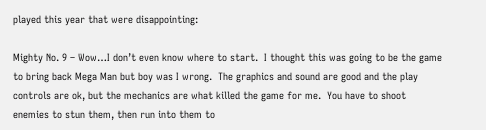played this year that were disappointing:

Mighty No. 9 – Wow…I don’t even know where to start.  I thought this was going to be the game to bring back Mega Man but boy was I wrong.  The graphics and sound are good and the play controls are ok, but the mechanics are what killed the game for me.  You have to shoot enemies to stun them, then run into them to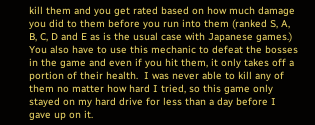kill them and you get rated based on how much damage you did to them before you run into them (ranked S, A, B, C, D and E as is the usual case with Japanese games.)  You also have to use this mechanic to defeat the bosses in the game and even if you hit them, it only takes off a portion of their health.  I was never able to kill any of them no matter how hard I tried, so this game only stayed on my hard drive for less than a day before I gave up on it.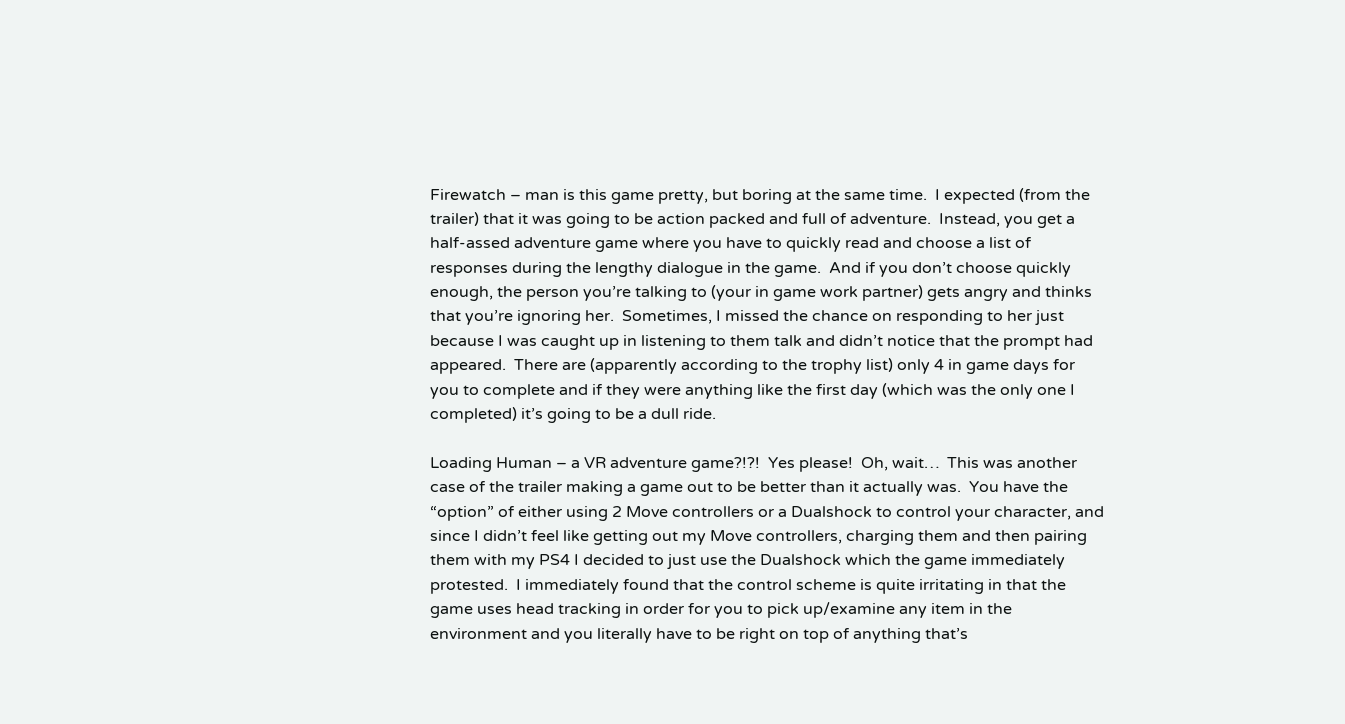Firewatch – man is this game pretty, but boring at the same time.  I expected (from the trailer) that it was going to be action packed and full of adventure.  Instead, you get a half-assed adventure game where you have to quickly read and choose a list of responses during the lengthy dialogue in the game.  And if you don’t choose quickly enough, the person you’re talking to (your in game work partner) gets angry and thinks that you’re ignoring her.  Sometimes, I missed the chance on responding to her just because I was caught up in listening to them talk and didn’t notice that the prompt had appeared.  There are (apparently according to the trophy list) only 4 in game days for you to complete and if they were anything like the first day (which was the only one I completed) it’s going to be a dull ride.

Loading Human – a VR adventure game?!?!  Yes please!  Oh, wait…  This was another case of the trailer making a game out to be better than it actually was.  You have the “option” of either using 2 Move controllers or a Dualshock to control your character, and since I didn’t feel like getting out my Move controllers, charging them and then pairing them with my PS4 I decided to just use the Dualshock which the game immediately protested.  I immediately found that the control scheme is quite irritating in that the game uses head tracking in order for you to pick up/examine any item in the environment and you literally have to be right on top of anything that’s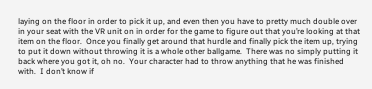laying on the floor in order to pick it up, and even then you have to pretty much double over in your seat with the VR unit on in order for the game to figure out that you’re looking at that item on the floor.  Once you finally get around that hurdle and finally pick the item up, trying to put it down without throwing it is a whole other ballgame.  There was no simply putting it back where you got it, oh no.  Your character had to throw anything that he was finished with.  I don’t know if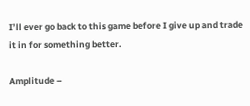I’ll ever go back to this game before I give up and trade it in for something better.

Amplitude –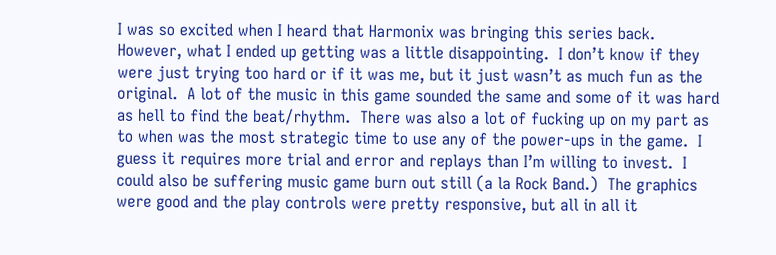I was so excited when I heard that Harmonix was bringing this series back.  However, what I ended up getting was a little disappointing.  I don’t know if they were just trying too hard or if it was me, but it just wasn’t as much fun as the original.  A lot of the music in this game sounded the same and some of it was hard as hell to find the beat/rhythm.  There was also a lot of fucking up on my part as to when was the most strategic time to use any of the power-ups in the game.  I guess it requires more trial and error and replays than I’m willing to invest.  I could also be suffering music game burn out still (a la Rock Band.)  The graphics were good and the play controls were pretty responsive, but all in all it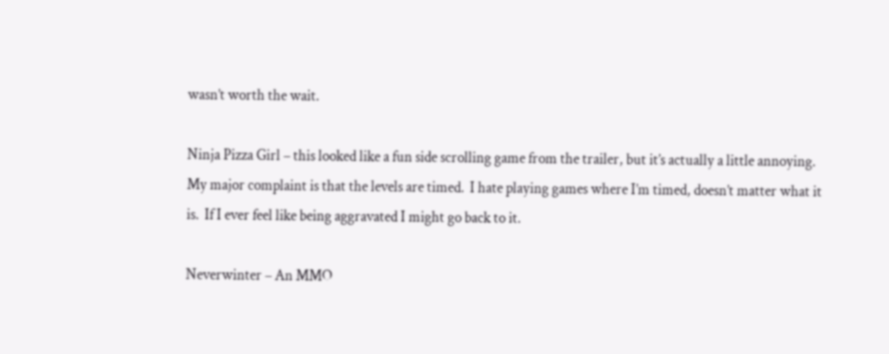wasn’t worth the wait.

Ninja Pizza Girl – this looked like a fun side scrolling game from the trailer, but it’s actually a little annoying.  My major complaint is that the levels are timed.  I hate playing games where I’m timed, doesn’t matter what it is.  If I ever feel like being aggravated I might go back to it.

Neverwinter – An MMO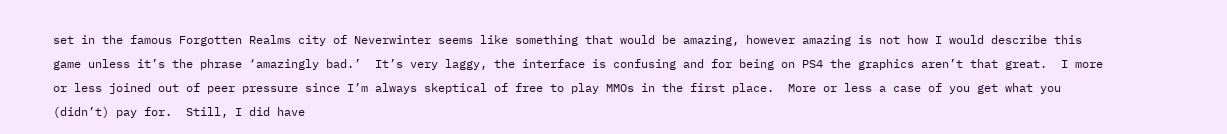set in the famous Forgotten Realms city of Neverwinter seems like something that would be amazing, however amazing is not how I would describe this game unless it’s the phrase ‘amazingly bad.’  It’s very laggy, the interface is confusing and for being on PS4 the graphics aren’t that great.  I more or less joined out of peer pressure since I’m always skeptical of free to play MMOs in the first place.  More or less a case of you get what you (didn’t) pay for.  Still, I did have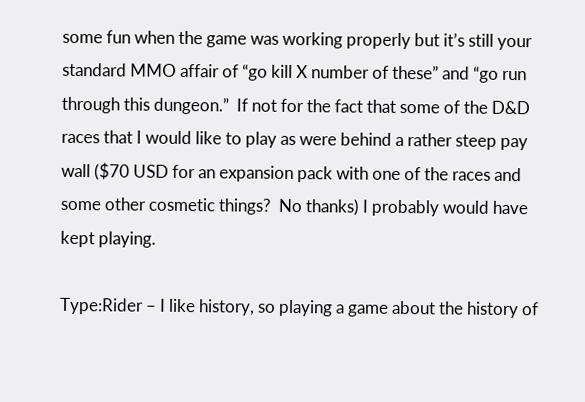some fun when the game was working properly but it’s still your standard MMO affair of “go kill X number of these” and “go run through this dungeon.”  If not for the fact that some of the D&D races that I would like to play as were behind a rather steep pay wall ($70 USD for an expansion pack with one of the races and some other cosmetic things?  No thanks) I probably would have kept playing.

Type:Rider – I like history, so playing a game about the history of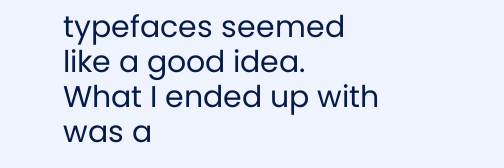typefaces seemed like a good idea.  What I ended up with was a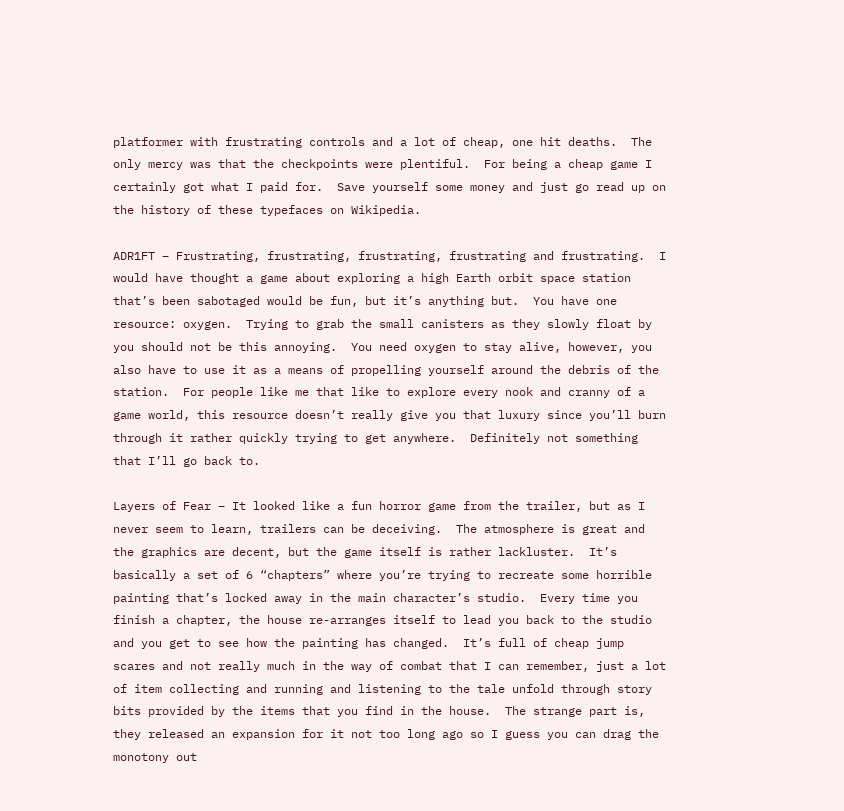platformer with frustrating controls and a lot of cheap, one hit deaths.  The only mercy was that the checkpoints were plentiful.  For being a cheap game I certainly got what I paid for.  Save yourself some money and just go read up on the history of these typefaces on Wikipedia.

ADR1FT – Frustrating, frustrating, frustrating, frustrating and frustrating.  I would have thought a game about exploring a high Earth orbit space station that’s been sabotaged would be fun, but it’s anything but.  You have one resource: oxygen.  Trying to grab the small canisters as they slowly float by you should not be this annoying.  You need oxygen to stay alive, however, you also have to use it as a means of propelling yourself around the debris of the station.  For people like me that like to explore every nook and cranny of a game world, this resource doesn’t really give you that luxury since you’ll burn through it rather quickly trying to get anywhere.  Definitely not something that I’ll go back to.

Layers of Fear – It looked like a fun horror game from the trailer, but as I never seem to learn, trailers can be deceiving.  The atmosphere is great and the graphics are decent, but the game itself is rather lackluster.  It’s basically a set of 6 “chapters” where you’re trying to recreate some horrible painting that’s locked away in the main character’s studio.  Every time you finish a chapter, the house re-arranges itself to lead you back to the studio and you get to see how the painting has changed.  It’s full of cheap jump scares and not really much in the way of combat that I can remember, just a lot of item collecting and running and listening to the tale unfold through story bits provided by the items that you find in the house.  The strange part is, they released an expansion for it not too long ago so I guess you can drag the monotony out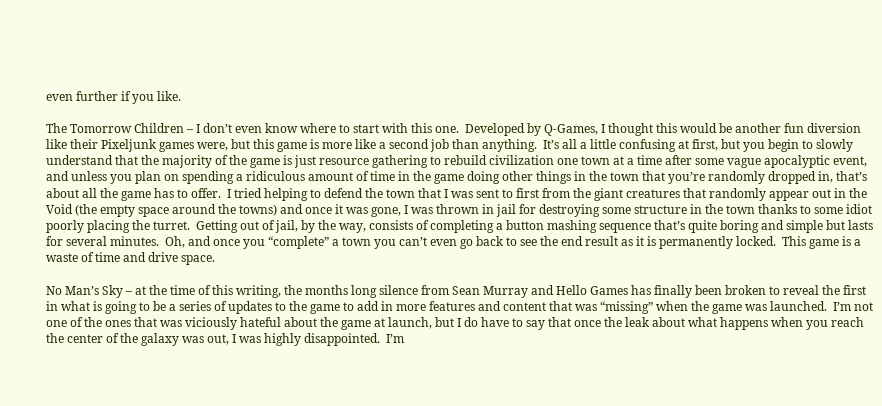even further if you like.

The Tomorrow Children – I don’t even know where to start with this one.  Developed by Q-Games, I thought this would be another fun diversion like their Pixeljunk games were, but this game is more like a second job than anything.  It’s all a little confusing at first, but you begin to slowly understand that the majority of the game is just resource gathering to rebuild civilization one town at a time after some vague apocalyptic event, and unless you plan on spending a ridiculous amount of time in the game doing other things in the town that you’re randomly dropped in, that’s about all the game has to offer.  I tried helping to defend the town that I was sent to first from the giant creatures that randomly appear out in the Void (the empty space around the towns) and once it was gone, I was thrown in jail for destroying some structure in the town thanks to some idiot poorly placing the turret.  Getting out of jail, by the way, consists of completing a button mashing sequence that’s quite boring and simple but lasts for several minutes.  Oh, and once you “complete” a town you can’t even go back to see the end result as it is permanently locked.  This game is a waste of time and drive space.

No Man’s Sky – at the time of this writing, the months long silence from Sean Murray and Hello Games has finally been broken to reveal the first in what is going to be a series of updates to the game to add in more features and content that was “missing” when the game was launched.  I’m not one of the ones that was viciously hateful about the game at launch, but I do have to say that once the leak about what happens when you reach the center of the galaxy was out, I was highly disappointed.  I’m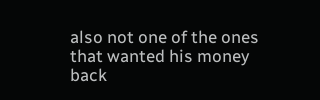also not one of the ones that wanted his money back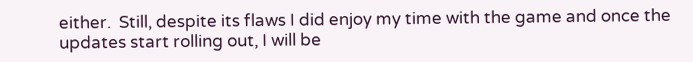either.  Still, despite its flaws I did enjoy my time with the game and once the updates start rolling out, I will be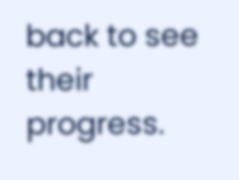back to see their progress.